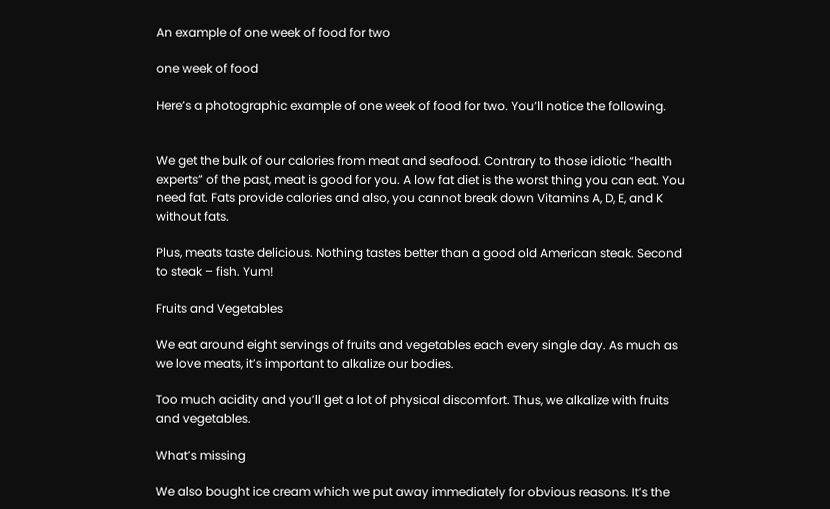An example of one week of food for two

one week of food

Here’s a photographic example of one week of food for two. You’ll notice the following.


We get the bulk of our calories from meat and seafood. Contrary to those idiotic “health experts” of the past, meat is good for you. A low fat diet is the worst thing you can eat. You need fat. Fats provide calories and also, you cannot break down Vitamins A, D, E, and K without fats.

Plus, meats taste delicious. Nothing tastes better than a good old American steak. Second to steak – fish. Yum!

Fruits and Vegetables

We eat around eight servings of fruits and vegetables each every single day. As much as we love meats, it’s important to alkalize our bodies.

Too much acidity and you’ll get a lot of physical discomfort. Thus, we alkalize with fruits and vegetables.

What’s missing

We also bought ice cream which we put away immediately for obvious reasons. It’s the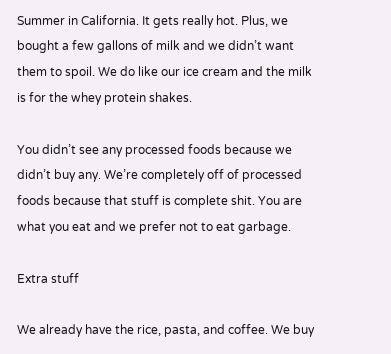Summer in California. It gets really hot. Plus, we bought a few gallons of milk and we didn’t want them to spoil. We do like our ice cream and the milk is for the whey protein shakes.

You didn’t see any processed foods because we didn’t buy any. We’re completely off of processed foods because that stuff is complete shit. You are what you eat and we prefer not to eat garbage.

Extra stuff

We already have the rice, pasta, and coffee. We buy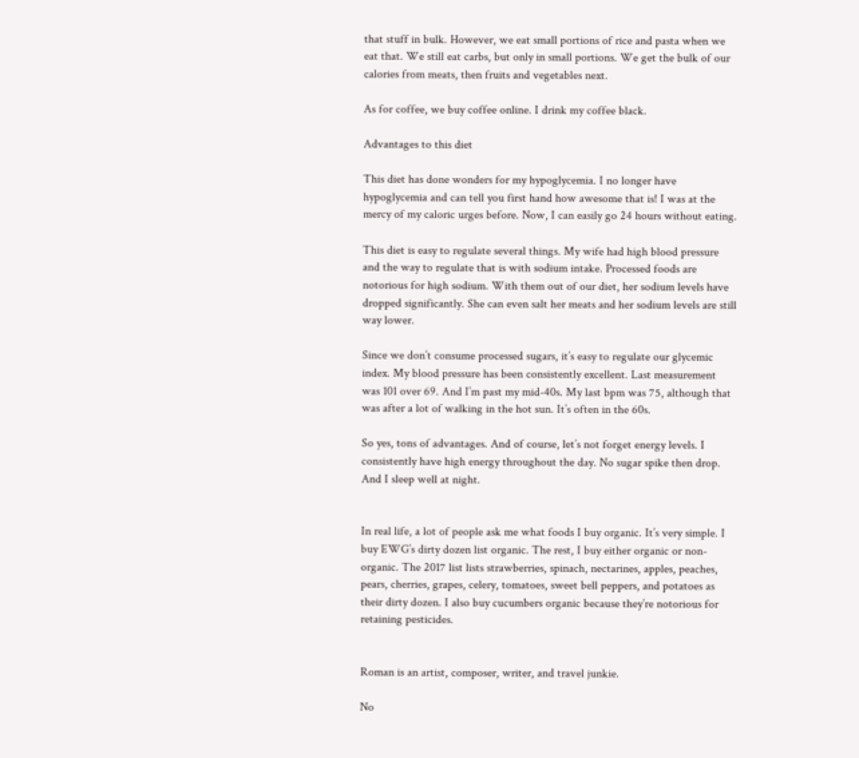that stuff in bulk. However, we eat small portions of rice and pasta when we eat that. We still eat carbs, but only in small portions. We get the bulk of our calories from meats, then fruits and vegetables next.

As for coffee, we buy coffee online. I drink my coffee black.

Advantages to this diet

This diet has done wonders for my hypoglycemia. I no longer have hypoglycemia and can tell you first hand how awesome that is! I was at the mercy of my caloric urges before. Now, I can easily go 24 hours without eating.

This diet is easy to regulate several things. My wife had high blood pressure and the way to regulate that is with sodium intake. Processed foods are notorious for high sodium. With them out of our diet, her sodium levels have dropped significantly. She can even salt her meats and her sodium levels are still way lower.

Since we don’t consume processed sugars, it’s easy to regulate our glycemic index. My blood pressure has been consistently excellent. Last measurement was 101 over 69. And I’m past my mid-40s. My last bpm was 75, although that was after a lot of walking in the hot sun. It’s often in the 60s.

So yes, tons of advantages. And of course, let’s not forget energy levels. I consistently have high energy throughout the day. No sugar spike then drop. And I sleep well at night.


In real life, a lot of people ask me what foods I buy organic. It’s very simple. I buy EWG’s dirty dozen list organic. The rest, I buy either organic or non-organic. The 2017 list lists strawberries, spinach, nectarines, apples, peaches, pears, cherries, grapes, celery, tomatoes, sweet bell peppers, and potatoes as their dirty dozen. I also buy cucumbers organic because they’re notorious for retaining pesticides.


Roman is an artist, composer, writer, and travel junkie.

No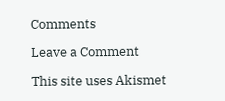Comments

Leave a Comment

This site uses Akismet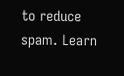to reduce spam. Learn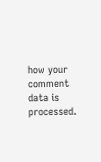how your comment data is processed.